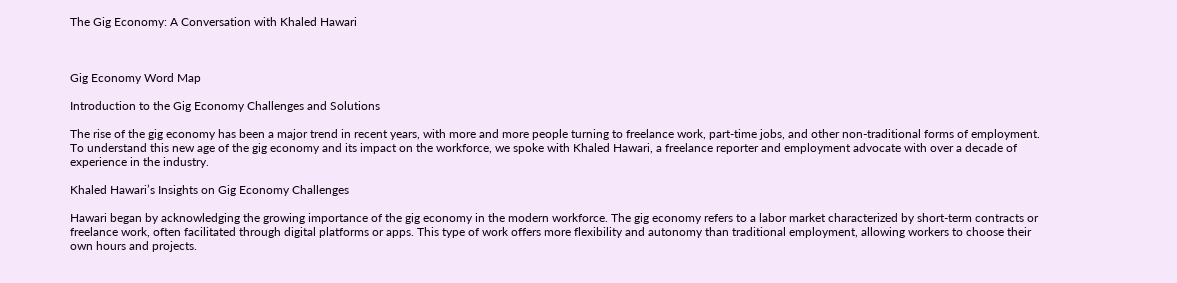The Gig Economy: A Conversation with Khaled Hawari



Gig Economy Word Map

Introduction to the Gig Economy Challenges and Solutions

The rise of the gig economy has been a major trend in recent years, with more and more people turning to freelance work, part-time jobs, and other non-traditional forms of employment. To understand this new age of the gig economy and its impact on the workforce, we spoke with Khaled Hawari, a freelance reporter and employment advocate with over a decade of experience in the industry.

Khaled Hawari’s Insights on Gig Economy Challenges

Hawari began by acknowledging the growing importance of the gig economy in the modern workforce. The gig economy refers to a labor market characterized by short-term contracts or freelance work, often facilitated through digital platforms or apps. This type of work offers more flexibility and autonomy than traditional employment, allowing workers to choose their own hours and projects.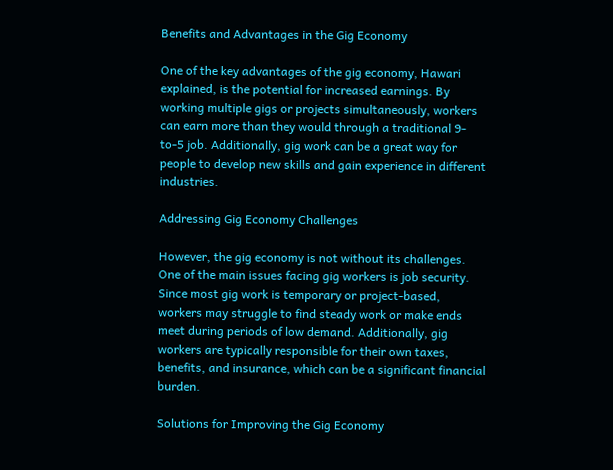Benefits and Advantages in the Gig Economy

One of the key advantages of the gig economy, Hawari explained, is the potential for increased earnings. By working multiple gigs or projects simultaneously, workers can earn more than they would through a traditional 9-to-5 job. Additionally, gig work can be a great way for people to develop new skills and gain experience in different industries.

Addressing Gig Economy Challenges

However, the gig economy is not without its challenges. One of the main issues facing gig workers is job security. Since most gig work is temporary or project-based, workers may struggle to find steady work or make ends meet during periods of low demand. Additionally, gig workers are typically responsible for their own taxes, benefits, and insurance, which can be a significant financial burden.

Solutions for Improving the Gig Economy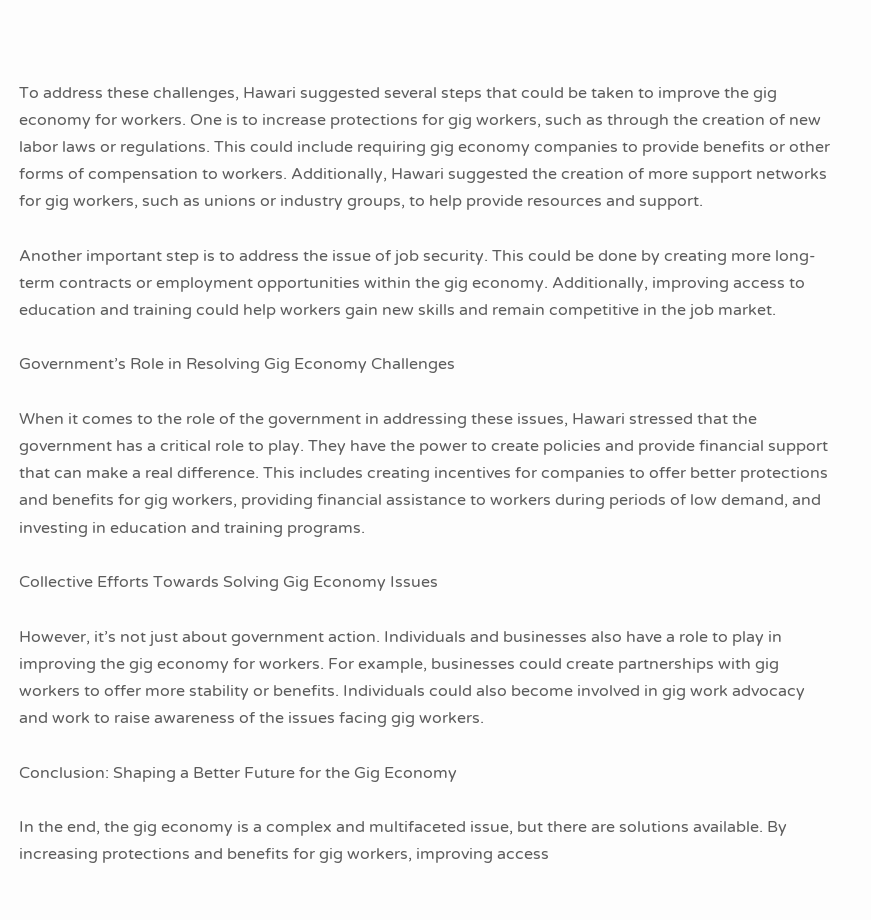To address these challenges, Hawari suggested several steps that could be taken to improve the gig economy for workers. One is to increase protections for gig workers, such as through the creation of new labor laws or regulations. This could include requiring gig economy companies to provide benefits or other forms of compensation to workers. Additionally, Hawari suggested the creation of more support networks for gig workers, such as unions or industry groups, to help provide resources and support.

Another important step is to address the issue of job security. This could be done by creating more long-term contracts or employment opportunities within the gig economy. Additionally, improving access to education and training could help workers gain new skills and remain competitive in the job market.

Government’s Role in Resolving Gig Economy Challenges

When it comes to the role of the government in addressing these issues, Hawari stressed that the government has a critical role to play. They have the power to create policies and provide financial support that can make a real difference. This includes creating incentives for companies to offer better protections and benefits for gig workers, providing financial assistance to workers during periods of low demand, and investing in education and training programs.

Collective Efforts Towards Solving Gig Economy Issues

However, it’s not just about government action. Individuals and businesses also have a role to play in improving the gig economy for workers. For example, businesses could create partnerships with gig workers to offer more stability or benefits. Individuals could also become involved in gig work advocacy and work to raise awareness of the issues facing gig workers.

Conclusion: Shaping a Better Future for the Gig Economy

In the end, the gig economy is a complex and multifaceted issue, but there are solutions available. By increasing protections and benefits for gig workers, improving access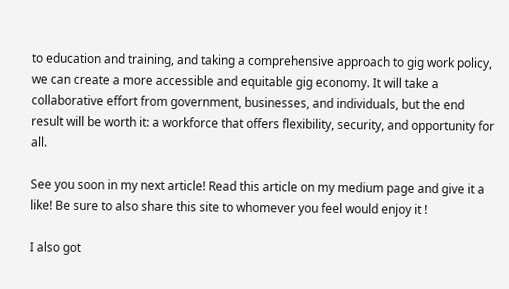to education and training, and taking a comprehensive approach to gig work policy, we can create a more accessible and equitable gig economy. It will take a collaborative effort from government, businesses, and individuals, but the end result will be worth it: a workforce that offers flexibility, security, and opportunity for all.

See you soon in my next article! Read this article on my medium page and give it a like! Be sure to also share this site to whomever you feel would enjoy it !

I also got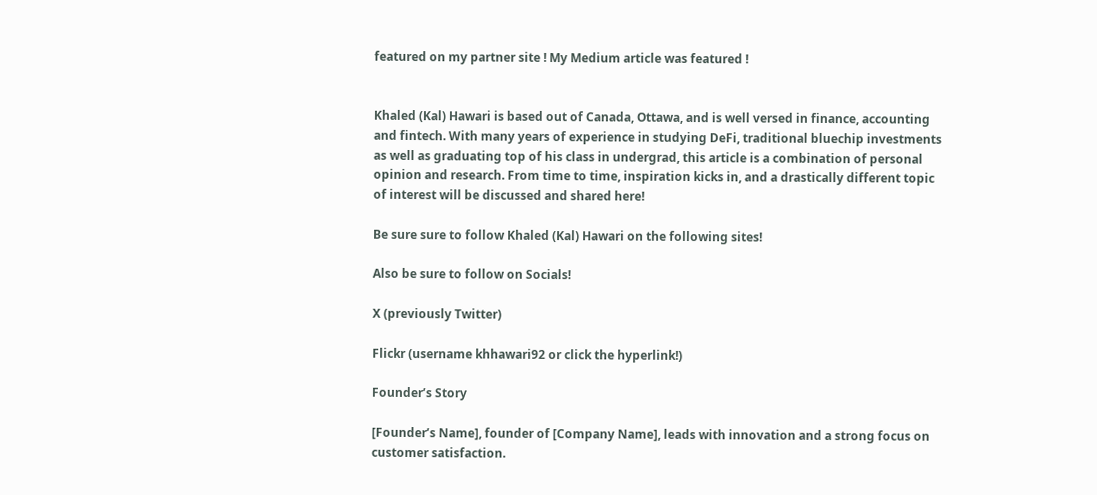featured on my partner site ! My Medium article was featured !


Khaled (Kal) Hawari is based out of Canada, Ottawa, and is well versed in finance, accounting and fintech. With many years of experience in studying DeFi, traditional bluechip investments as well as graduating top of his class in undergrad, this article is a combination of personal opinion and research. From time to time, inspiration kicks in, and a drastically different topic of interest will be discussed and shared here!

Be sure sure to follow Khaled (Kal) Hawari on the following sites!

Also be sure to follow on Socials!

X (previously Twitter)

Flickr (username khhawari92 or click the hyperlink!)

Founder’s Story

[Founder’s Name], founder of [Company Name], leads with innovation and a strong focus on customer satisfaction.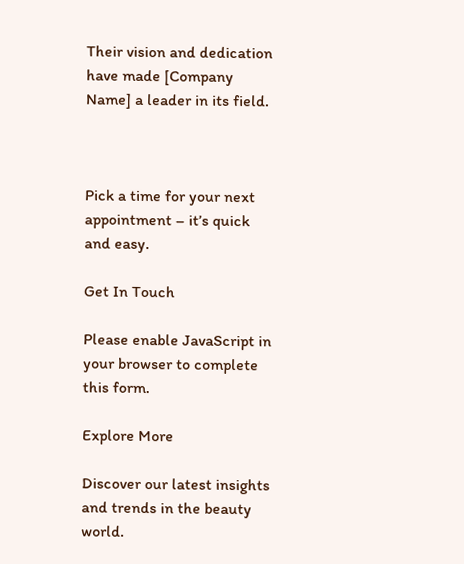Their vision and dedication have made [Company Name] a leader in its field.



Pick a time for your next appointment – it’s quick and easy.

Get In Touch

Please enable JavaScript in your browser to complete this form.

Explore More

Discover our latest insights and trends in the beauty world.